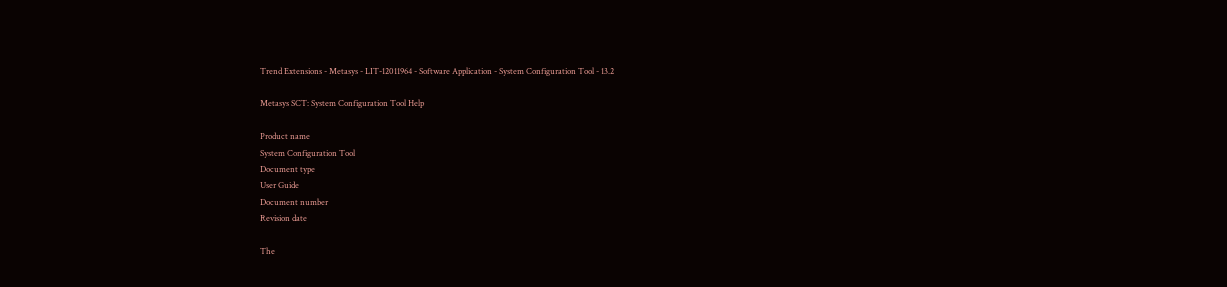Trend Extensions - Metasys - LIT-12011964 - Software Application - System Configuration Tool - 13.2

Metasys SCT: System Configuration Tool Help

Product name
System Configuration Tool
Document type
User Guide
Document number
Revision date

The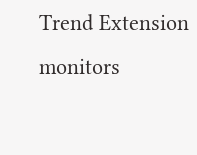Trend Extension monitors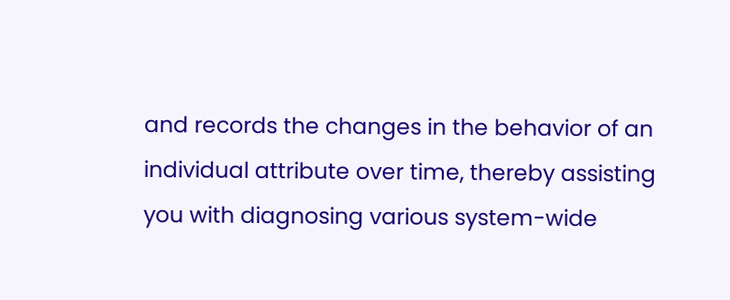and records the changes in the behavior of an individual attribute over time, thereby assisting you with diagnosing various system-wide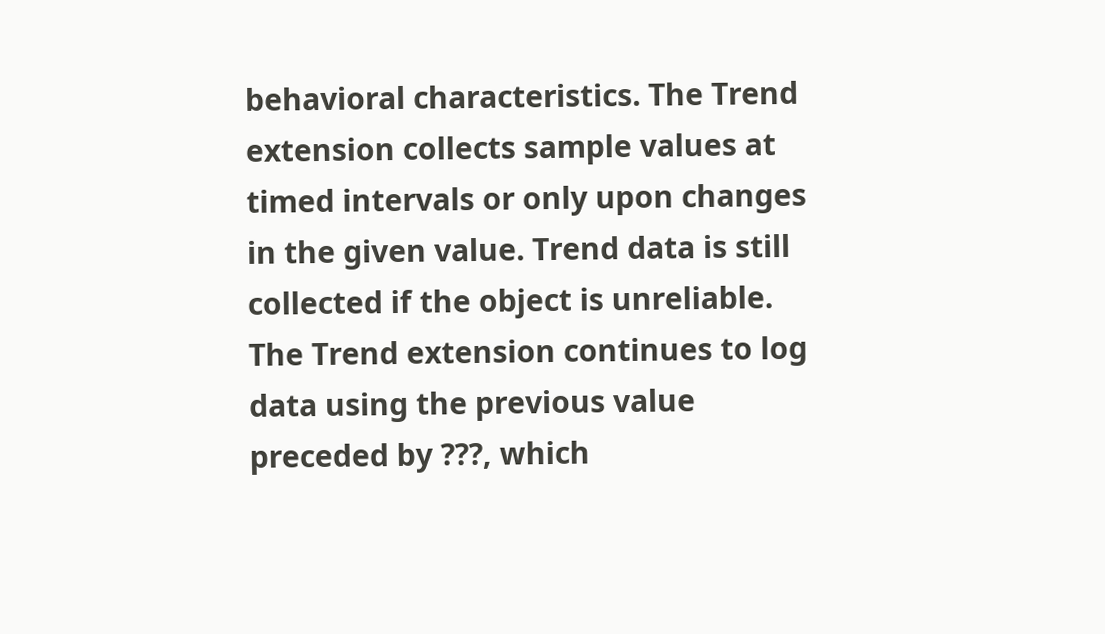behavioral characteristics. The Trend extension collects sample values at timed intervals or only upon changes in the given value. Trend data is still collected if the object is unreliable. The Trend extension continues to log data using the previous value preceded by ???, which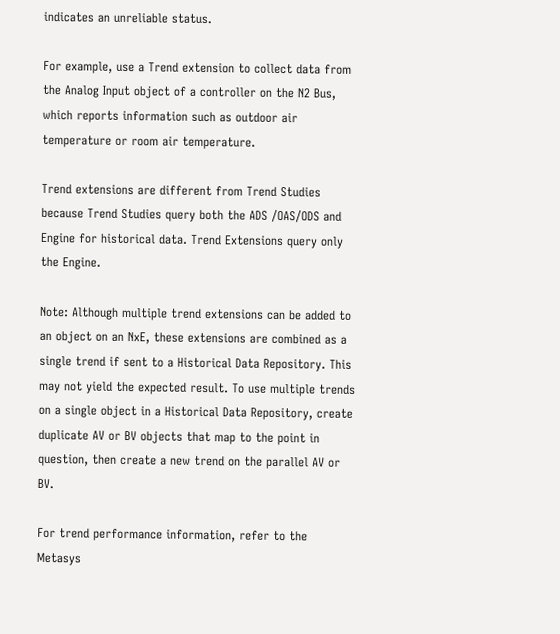indicates an unreliable status.

For example, use a Trend extension to collect data from the Analog Input object of a controller on the N2 Bus, which reports information such as outdoor air temperature or room air temperature.

Trend extensions are different from Trend Studies because Trend Studies query both the ADS /OAS/ODS and Engine for historical data. Trend Extensions query only the Engine.

Note: Although multiple trend extensions can be added to an object on an NxE, these extensions are combined as a single trend if sent to a Historical Data Repository. This may not yield the expected result. To use multiple trends on a single object in a Historical Data Repository, create duplicate AV or BV objects that map to the point in question, then create a new trend on the parallel AV or BV.

For trend performance information, refer to the Metasys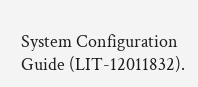System Configuration Guide (LIT-12011832).